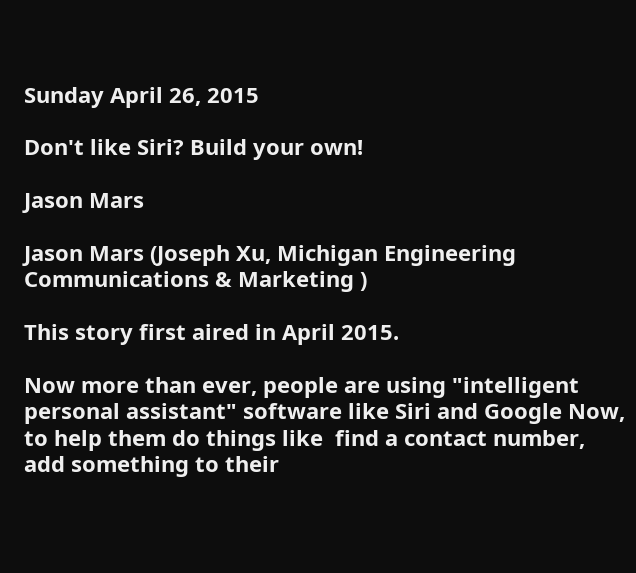Sunday April 26, 2015

Don't like Siri? Build your own!

Jason Mars

Jason Mars (Joseph Xu, Michigan Engineering Communications & Marketing )

This story first aired in April 2015.

Now more than ever, people are using "intelligent personal assistant" software like Siri and Google Now, to help them do things like  find a contact number, add something to their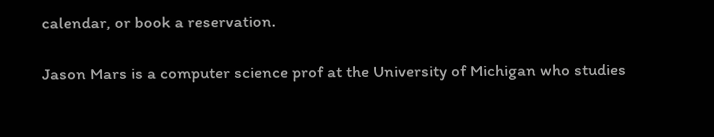calendar, or book a reservation.

Jason Mars is a computer science prof at the University of Michigan who studies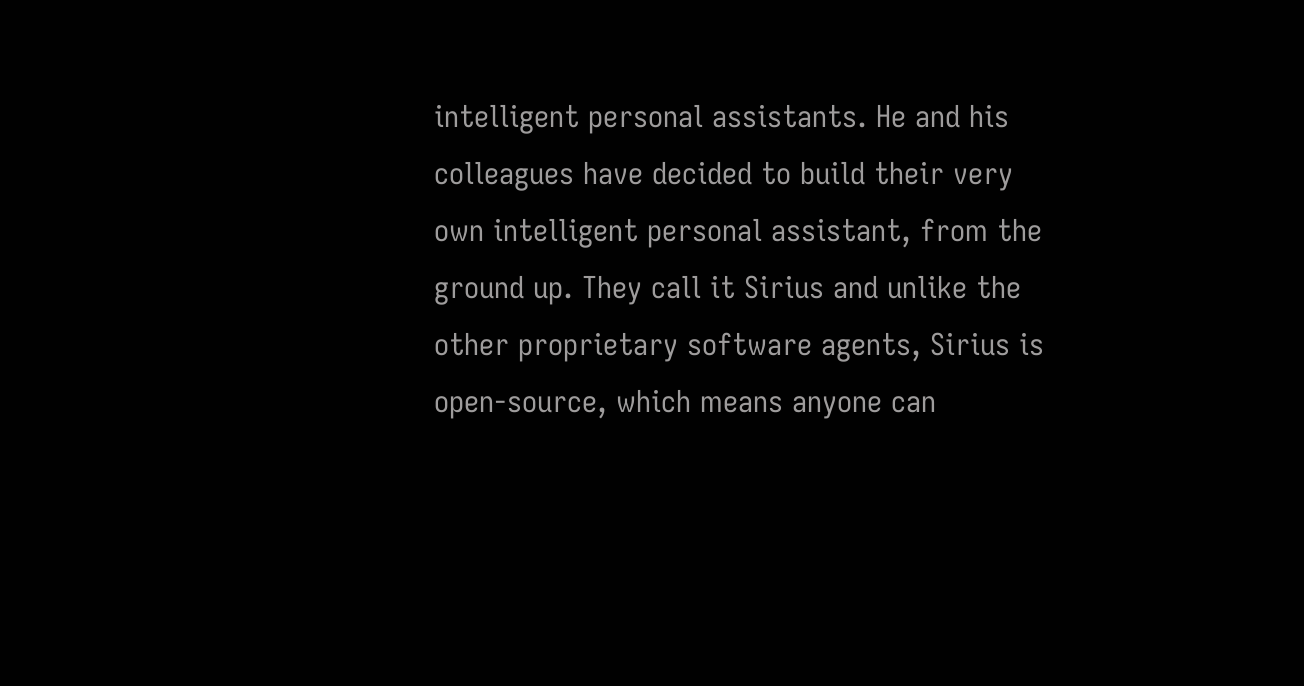intelligent personal assistants. He and his colleagues have decided to build their very own intelligent personal assistant, from the ground up. They call it Sirius and unlike the other proprietary software agents, Sirius is open-source, which means anyone can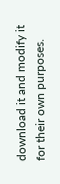download it and modify it for their own purposes.